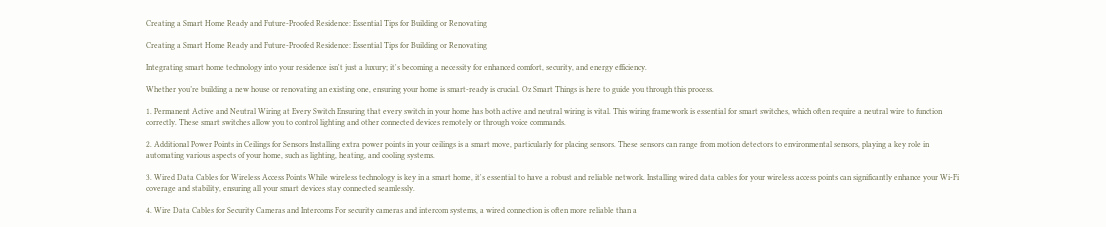Creating a Smart Home Ready and Future-Proofed Residence: Essential Tips for Building or Renovating

Creating a Smart Home Ready and Future-Proofed Residence: Essential Tips for Building or Renovating

Integrating smart home technology into your residence isn't just a luxury; it's becoming a necessity for enhanced comfort, security, and energy efficiency.

Whether you’re building a new house or renovating an existing one, ensuring your home is smart-ready is crucial. Oz Smart Things is here to guide you through this process.

1. Permanent Active and Neutral Wiring at Every Switch Ensuring that every switch in your home has both active and neutral wiring is vital. This wiring framework is essential for smart switches, which often require a neutral wire to function correctly. These smart switches allow you to control lighting and other connected devices remotely or through voice commands.

2. Additional Power Points in Ceilings for Sensors Installing extra power points in your ceilings is a smart move, particularly for placing sensors. These sensors can range from motion detectors to environmental sensors, playing a key role in automating various aspects of your home, such as lighting, heating, and cooling systems.

3. Wired Data Cables for Wireless Access Points While wireless technology is key in a smart home, it's essential to have a robust and reliable network. Installing wired data cables for your wireless access points can significantly enhance your Wi-Fi coverage and stability, ensuring all your smart devices stay connected seamlessly.

4. Wire Data Cables for Security Cameras and Intercoms For security cameras and intercom systems, a wired connection is often more reliable than a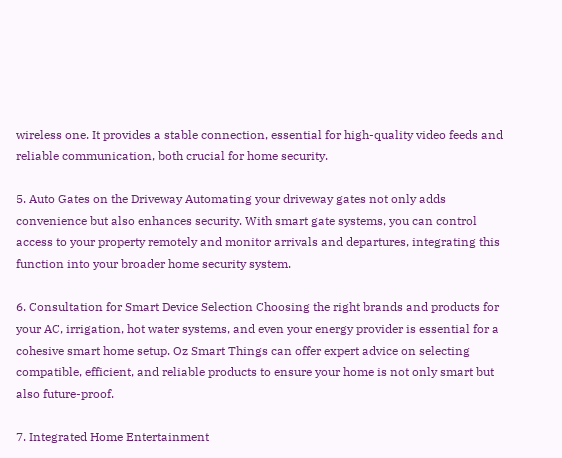wireless one. It provides a stable connection, essential for high-quality video feeds and reliable communication, both crucial for home security.

5. Auto Gates on the Driveway Automating your driveway gates not only adds convenience but also enhances security. With smart gate systems, you can control access to your property remotely and monitor arrivals and departures, integrating this function into your broader home security system.

6. Consultation for Smart Device Selection Choosing the right brands and products for your AC, irrigation, hot water systems, and even your energy provider is essential for a cohesive smart home setup. Oz Smart Things can offer expert advice on selecting compatible, efficient, and reliable products to ensure your home is not only smart but also future-proof.

7. Integrated Home Entertainment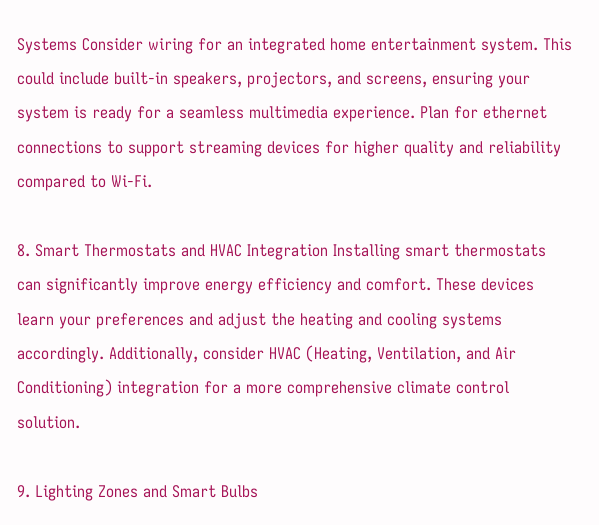Systems Consider wiring for an integrated home entertainment system. This could include built-in speakers, projectors, and screens, ensuring your system is ready for a seamless multimedia experience. Plan for ethernet connections to support streaming devices for higher quality and reliability compared to Wi-Fi.

8. Smart Thermostats and HVAC Integration Installing smart thermostats can significantly improve energy efficiency and comfort. These devices learn your preferences and adjust the heating and cooling systems accordingly. Additionally, consider HVAC (Heating, Ventilation, and Air Conditioning) integration for a more comprehensive climate control solution.

9. Lighting Zones and Smart Bulbs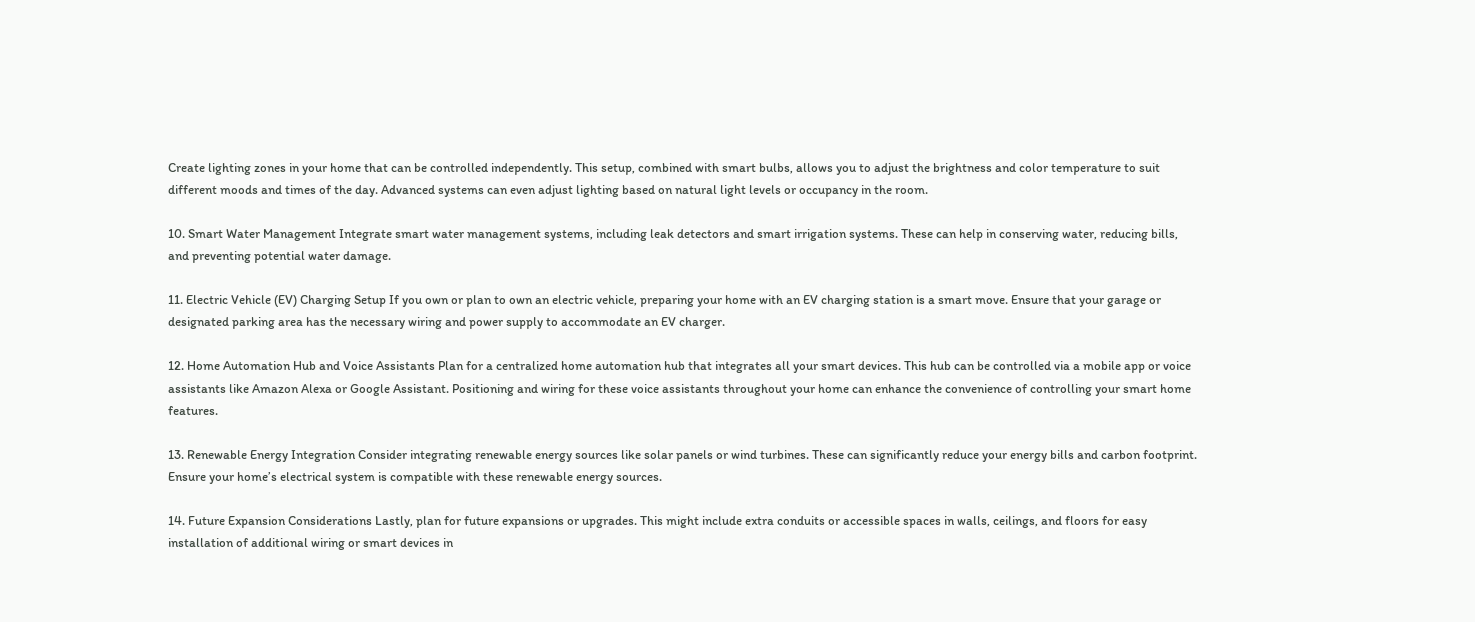Create lighting zones in your home that can be controlled independently. This setup, combined with smart bulbs, allows you to adjust the brightness and color temperature to suit different moods and times of the day. Advanced systems can even adjust lighting based on natural light levels or occupancy in the room.

10. Smart Water Management Integrate smart water management systems, including leak detectors and smart irrigation systems. These can help in conserving water, reducing bills, and preventing potential water damage.

11. Electric Vehicle (EV) Charging Setup If you own or plan to own an electric vehicle, preparing your home with an EV charging station is a smart move. Ensure that your garage or designated parking area has the necessary wiring and power supply to accommodate an EV charger.

12. Home Automation Hub and Voice Assistants Plan for a centralized home automation hub that integrates all your smart devices. This hub can be controlled via a mobile app or voice assistants like Amazon Alexa or Google Assistant. Positioning and wiring for these voice assistants throughout your home can enhance the convenience of controlling your smart home features.

13. Renewable Energy Integration Consider integrating renewable energy sources like solar panels or wind turbines. These can significantly reduce your energy bills and carbon footprint. Ensure your home’s electrical system is compatible with these renewable energy sources.

14. Future Expansion Considerations Lastly, plan for future expansions or upgrades. This might include extra conduits or accessible spaces in walls, ceilings, and floors for easy installation of additional wiring or smart devices in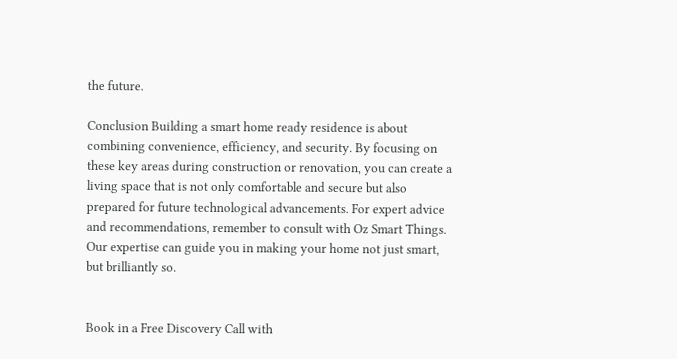the future.

Conclusion Building a smart home ready residence is about combining convenience, efficiency, and security. By focusing on these key areas during construction or renovation, you can create a living space that is not only comfortable and secure but also prepared for future technological advancements. For expert advice and recommendations, remember to consult with Oz Smart Things. Our expertise can guide you in making your home not just smart, but brilliantly so.


Book in a Free Discovery Call with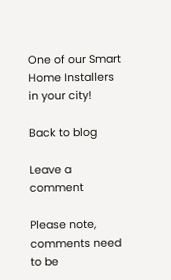One of our Smart Home Installers in your city!

Back to blog

Leave a comment

Please note, comments need to be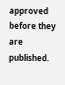approved before they are published.